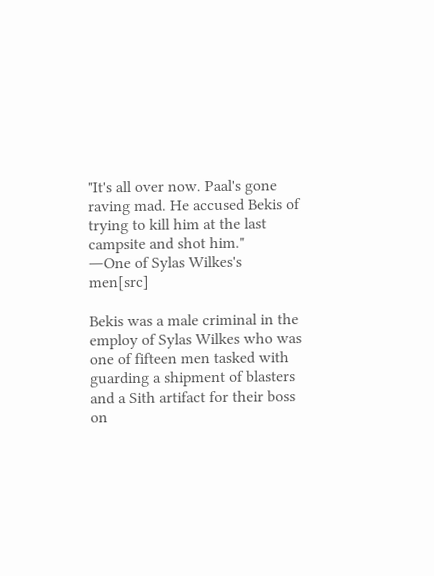"It's all over now. Paal's gone raving mad. He accused Bekis of trying to kill him at the last campsite and shot him."
―One of Sylas Wilkes's men[src]

Bekis was a male criminal in the employ of Sylas Wilkes who was one of fifteen men tasked with guarding a shipment of blasters and a Sith artifact for their boss on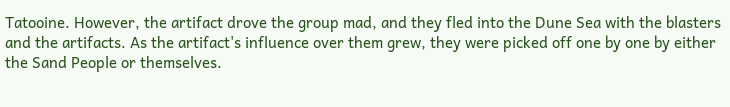Tatooine. However, the artifact drove the group mad, and they fled into the Dune Sea with the blasters and the artifacts. As the artifact's influence over them grew, they were picked off one by one by either the Sand People or themselves.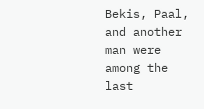Bekis, Paal, and another man were among the last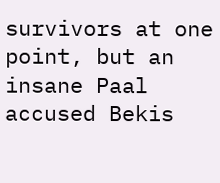survivors at one point, but an insane Paal accused Bekis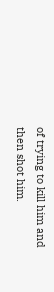of trying to kill him and then shot him.